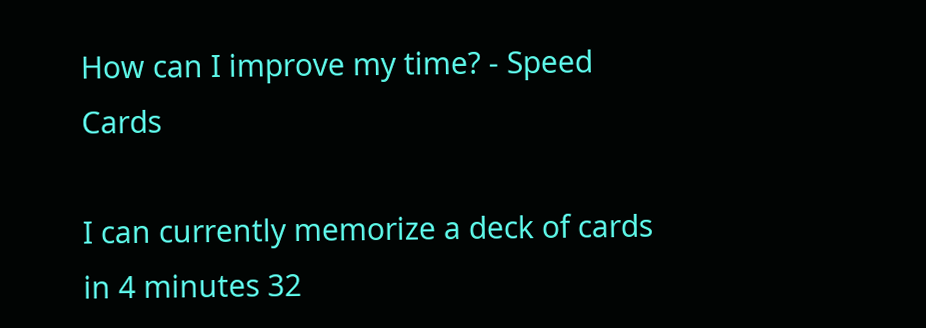How can I improve my time? - Speed Cards

I can currently memorize a deck of cards in 4 minutes 32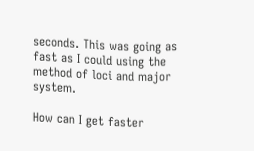seconds. This was going as fast as I could using the method of loci and major system.

How can I get faster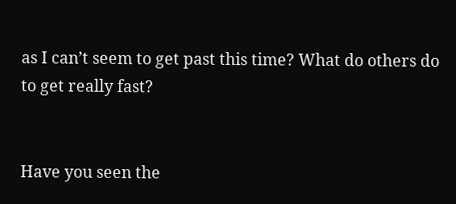as I can’t seem to get past this time? What do others do to get really fast?


Have you seen the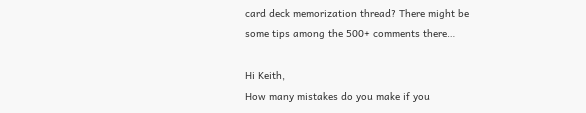card deck memorization thread? There might be some tips among the 500+ comments there…

Hi Keith,
How many mistakes do you make if you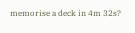memorise a deck in 4m 32s?